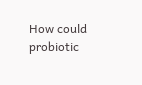How could probiotic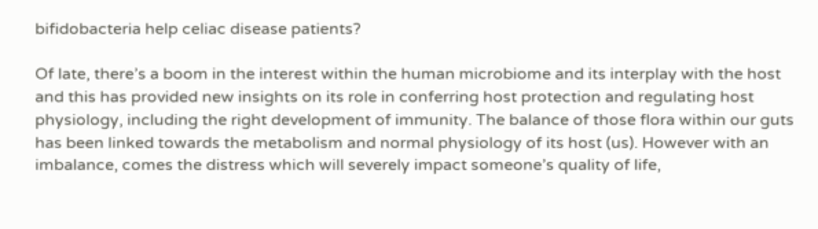bifidobacteria help celiac disease patients?

Of late, there’s a boom in the interest within the human microbiome and its interplay with the host and this has provided new insights on its role in conferring host protection and regulating host physiology, including the right development of immunity. The balance of those flora within our guts has been linked towards the metabolism and normal physiology of its host (us). However with an imbalance, comes the distress which will severely impact someone’s quality of life,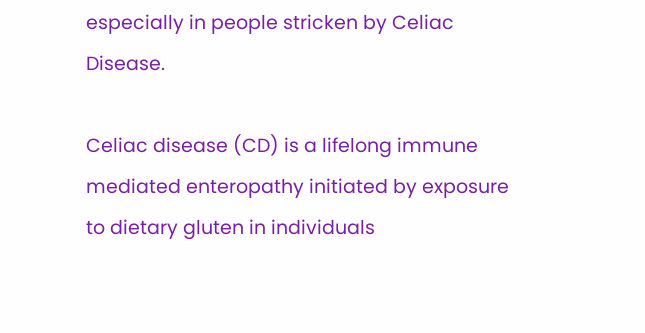especially in people stricken by Celiac Disease.

Celiac disease (CD) is a lifelong immune mediated enteropathy initiated by exposure to dietary gluten in individuals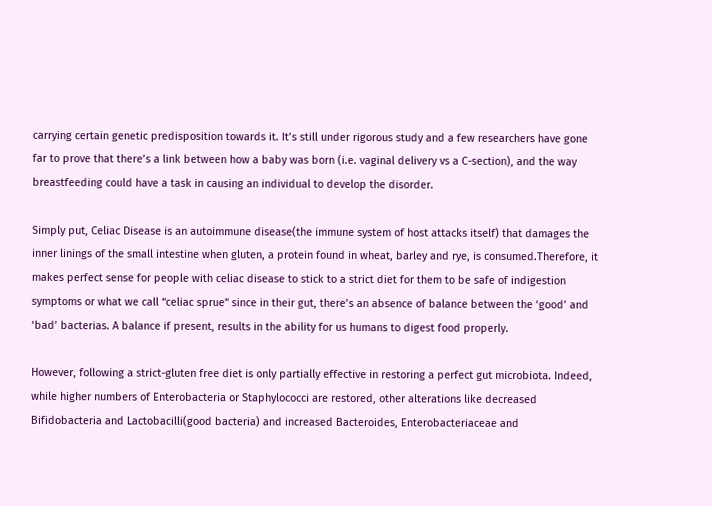carrying certain genetic predisposition towards it. It’s still under rigorous study and a few researchers have gone far to prove that there’s a link between how a baby was born (i.e. vaginal delivery vs a C-section), and the way breastfeeding could have a task in causing an individual to develop the disorder.

Simply put, Celiac Disease is an autoimmune disease(the immune system of host attacks itself) that damages the inner linings of the small intestine when gluten, a protein found in wheat, barley and rye, is consumed.Therefore, it makes perfect sense for people with celiac disease to stick to a strict diet for them to be safe of indigestion symptoms or what we call “celiac sprue” since in their gut, there’s an absence of balance between the ‘good’ and ‘bad’ bacterias. A balance if present, results in the ability for us humans to digest food properly.

However, following a strict-gluten free diet is only partially effective in restoring a perfect gut microbiota. Indeed, while higher numbers of Enterobacteria or Staphylococci are restored, other alterations like decreased Bifidobacteria and Lactobacilli(good bacteria) and increased Bacteroides, Enterobacteriaceae and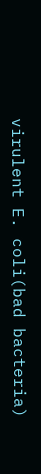virulent E. coli(bad bacteria)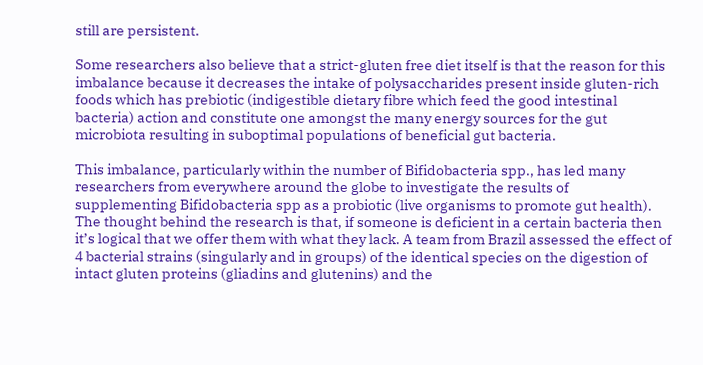still are persistent.

Some researchers also believe that a strict-gluten free diet itself is that the reason for this imbalance because it decreases the intake of polysaccharides present inside gluten-rich foods which has prebiotic (indigestible dietary fibre which feed the good intestinal bacteria) action and constitute one amongst the many energy sources for the gut microbiota resulting in suboptimal populations of beneficial gut bacteria.

This imbalance, particularly within the number of Bifidobacteria spp., has led many researchers from everywhere around the globe to investigate the results of supplementing Bifidobacteria spp as a probiotic (live organisms to promote gut health). The thought behind the research is that, if someone is deficient in a certain bacteria then it’s logical that we offer them with what they lack. A team from Brazil assessed the effect of 4 bacterial strains (singularly and in groups) of the identical species on the digestion of intact gluten proteins (gliadins and glutenins) and the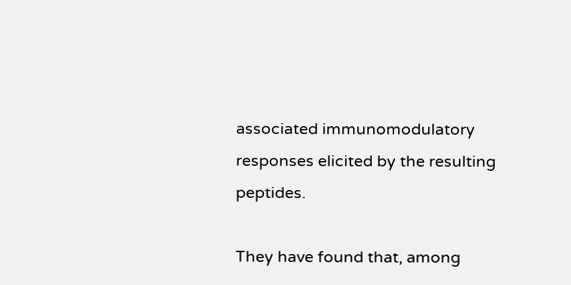associated immunomodulatory responses elicited by the resulting peptides.

They have found that, among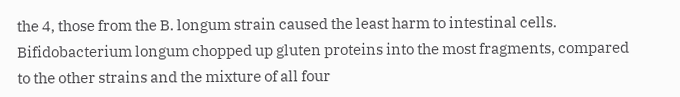the 4, those from the B. longum strain caused the least harm to intestinal cells. Bifidobacterium longum chopped up gluten proteins into the most fragments, compared to the other strains and the mixture of all four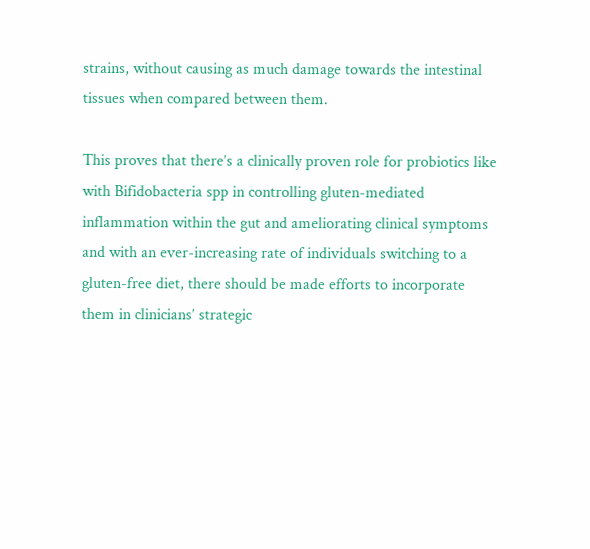strains, without causing as much damage towards the intestinal tissues when compared between them.

This proves that there’s a clinically proven role for probiotics like with Bifidobacteria spp in controlling gluten-mediated inflammation within the gut and ameliorating clinical symptoms and with an ever-increasing rate of individuals switching to a gluten-free diet, there should be made efforts to incorporate them in clinicians’ strategic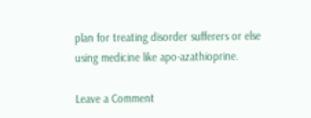plan for treating disorder sufferers or else using medicine like apo-azathioprine.

Leave a Comment